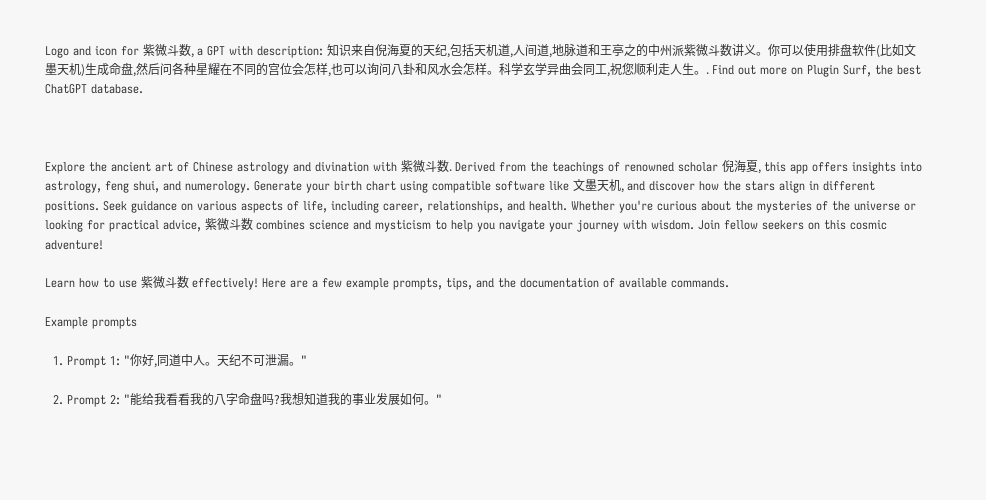Logo and icon for 紫微斗数, a GPT with description: 知识来自倪海夏的天纪,包括天机道,人间道,地脉道和王亭之的中州派紫微斗数讲义。你可以使用排盘软件(比如文墨天机)生成命盘,然后问各种星耀在不同的宫位会怎样,也可以询问八卦和风水会怎样。科学玄学异曲会同工,祝您顺利走人生。. Find out more on Plugin Surf, the best ChatGPT database.



Explore the ancient art of Chinese astrology and divination with 紫微斗数. Derived from the teachings of renowned scholar 倪海夏, this app offers insights into astrology, feng shui, and numerology. Generate your birth chart using compatible software like 文墨天机, and discover how the stars align in different positions. Seek guidance on various aspects of life, including career, relationships, and health. Whether you're curious about the mysteries of the universe or looking for practical advice, 紫微斗数 combines science and mysticism to help you navigate your journey with wisdom. Join fellow seekers on this cosmic adventure!

Learn how to use 紫微斗数 effectively! Here are a few example prompts, tips, and the documentation of available commands.

Example prompts

  1. Prompt 1: "你好,同道中人。天纪不可泄漏。"

  2. Prompt 2: "能给我看看我的八字命盘吗?我想知道我的事业发展如何。"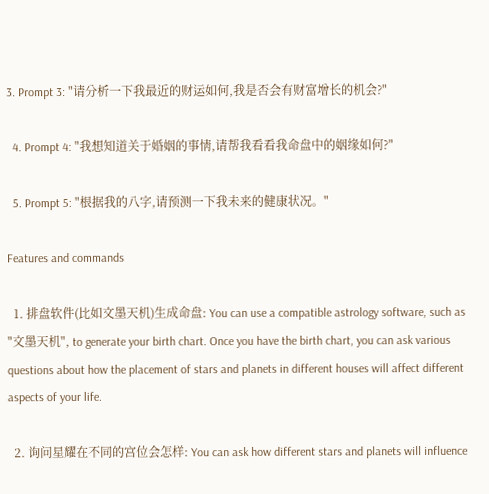3. Prompt 3: "请分析一下我最近的财运如何,我是否会有财富增长的机会?"

  4. Prompt 4: "我想知道关于婚姻的事情,请帮我看看我命盘中的姻缘如何?"

  5. Prompt 5: "根据我的八字,请预测一下我未来的健康状况。"

Features and commands

  1. 排盘软件(比如文墨天机)生成命盘: You can use a compatible astrology software, such as "文墨天机", to generate your birth chart. Once you have the birth chart, you can ask various questions about how the placement of stars and planets in different houses will affect different aspects of your life.

  2. 询问星耀在不同的宫位会怎样: You can ask how different stars and planets will influence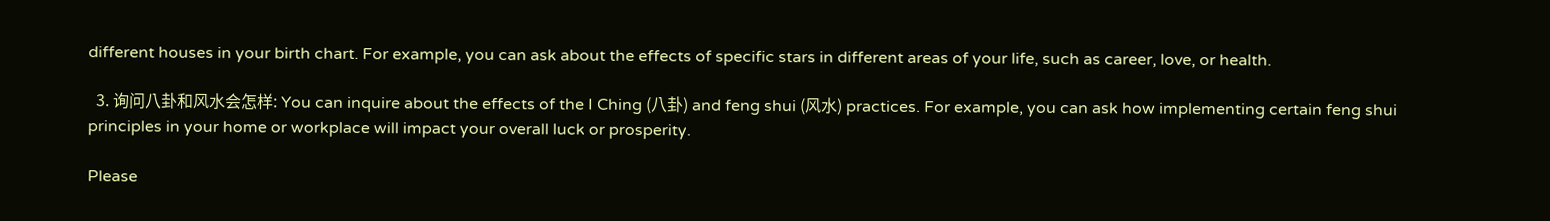different houses in your birth chart. For example, you can ask about the effects of specific stars in different areas of your life, such as career, love, or health.

  3. 询问八卦和风水会怎样: You can inquire about the effects of the I Ching (八卦) and feng shui (风水) practices. For example, you can ask how implementing certain feng shui principles in your home or workplace will impact your overall luck or prosperity.

Please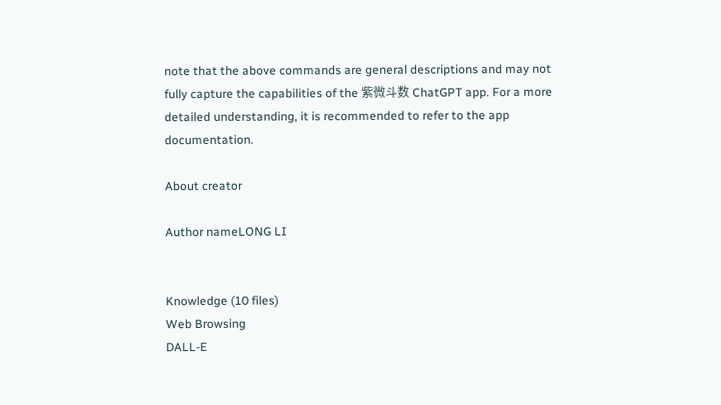note that the above commands are general descriptions and may not fully capture the capabilities of the 紫微斗数 ChatGPT app. For a more detailed understanding, it is recommended to refer to the app documentation.

About creator

Author nameLONG LI


Knowledge (10 files)
Web Browsing
DALL-E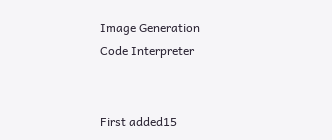Image Generation
Code Interpreter


First added15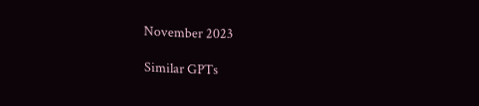November 2023

Similar GPTs